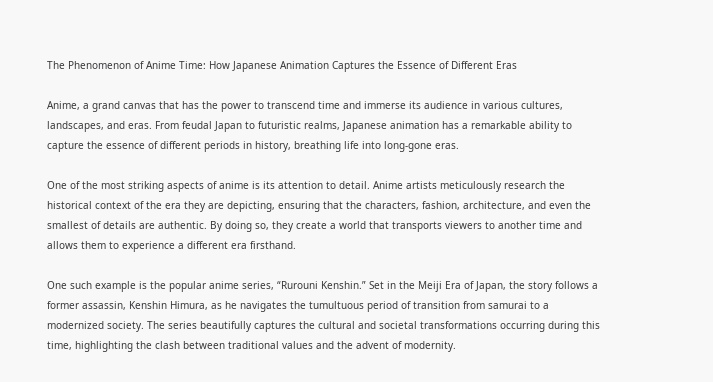The Phenomenon of Anime Time: How Japanese Animation Captures the Essence of Different Eras

Anime, a grand canvas that has the power to transcend time and immerse its audience in various cultures, landscapes, and eras. From feudal Japan to futuristic realms, Japanese animation has a remarkable ability to capture the essence of different periods in history, breathing life into long-gone eras.

One of the most striking aspects of anime is its attention to detail. Anime artists meticulously research the historical context of the era they are depicting, ensuring that the characters, fashion, architecture, and even the smallest of details are authentic. By doing so, they create a world that transports viewers to another time and allows them to experience a different era firsthand.

One such example is the popular anime series, “Rurouni Kenshin.” Set in the Meiji Era of Japan, the story follows a former assassin, Kenshin Himura, as he navigates the tumultuous period of transition from samurai to a modernized society. The series beautifully captures the cultural and societal transformations occurring during this time, highlighting the clash between traditional values and the advent of modernity.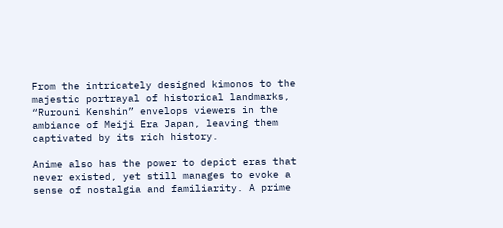From the intricately designed kimonos to the majestic portrayal of historical landmarks, “Rurouni Kenshin” envelops viewers in the ambiance of Meiji Era Japan, leaving them captivated by its rich history.

Anime also has the power to depict eras that never existed, yet still manages to evoke a sense of nostalgia and familiarity. A prime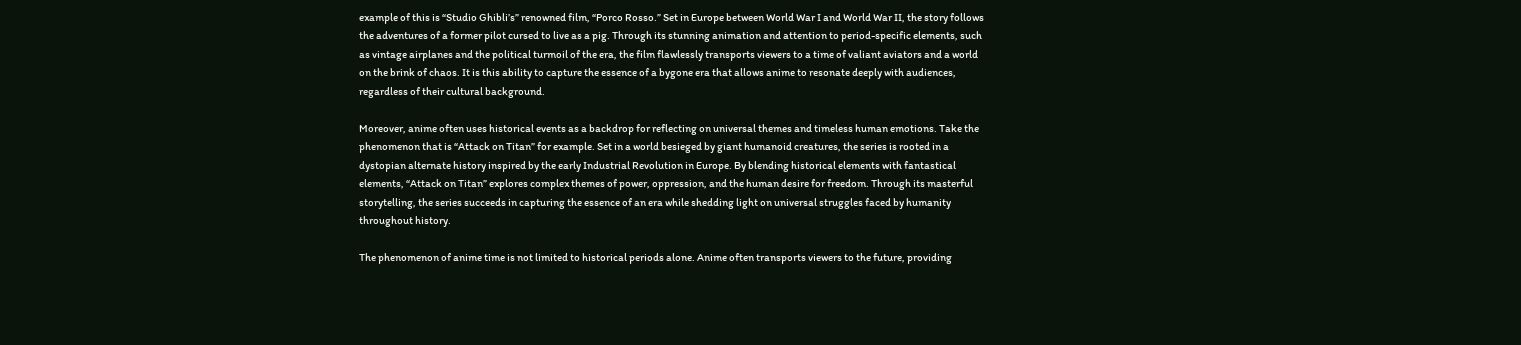example of this is “Studio Ghibli’s” renowned film, “Porco Rosso.” Set in Europe between World War I and World War II, the story follows the adventures of a former pilot cursed to live as a pig. Through its stunning animation and attention to period-specific elements, such as vintage airplanes and the political turmoil of the era, the film flawlessly transports viewers to a time of valiant aviators and a world on the brink of chaos. It is this ability to capture the essence of a bygone era that allows anime to resonate deeply with audiences, regardless of their cultural background.

Moreover, anime often uses historical events as a backdrop for reflecting on universal themes and timeless human emotions. Take the phenomenon that is “Attack on Titan” for example. Set in a world besieged by giant humanoid creatures, the series is rooted in a dystopian alternate history inspired by the early Industrial Revolution in Europe. By blending historical elements with fantastical elements, “Attack on Titan” explores complex themes of power, oppression, and the human desire for freedom. Through its masterful storytelling, the series succeeds in capturing the essence of an era while shedding light on universal struggles faced by humanity throughout history.

The phenomenon of anime time is not limited to historical periods alone. Anime often transports viewers to the future, providing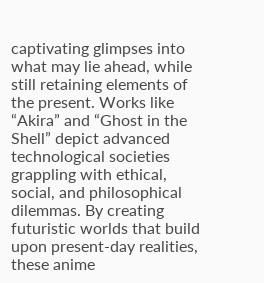captivating glimpses into what may lie ahead, while still retaining elements of the present. Works like “Akira” and “Ghost in the Shell” depict advanced technological societies grappling with ethical, social, and philosophical dilemmas. By creating futuristic worlds that build upon present-day realities, these anime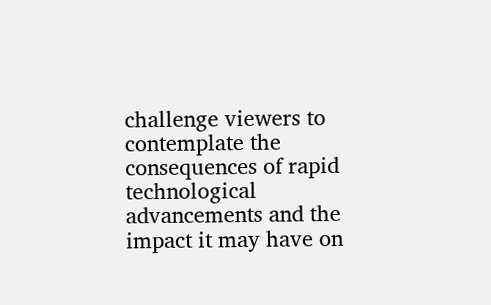challenge viewers to contemplate the consequences of rapid technological advancements and the impact it may have on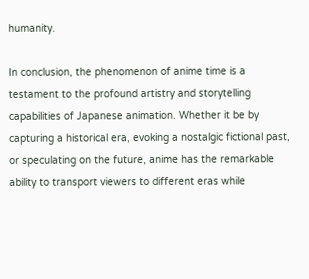humanity.

In conclusion, the phenomenon of anime time is a testament to the profound artistry and storytelling capabilities of Japanese animation. Whether it be by capturing a historical era, evoking a nostalgic fictional past, or speculating on the future, anime has the remarkable ability to transport viewers to different eras while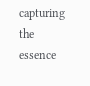capturing the essence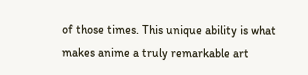of those times. This unique ability is what makes anime a truly remarkable art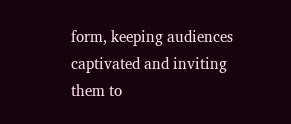form, keeping audiences captivated and inviting them to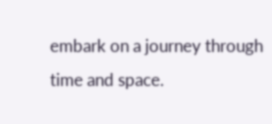embark on a journey through time and space.